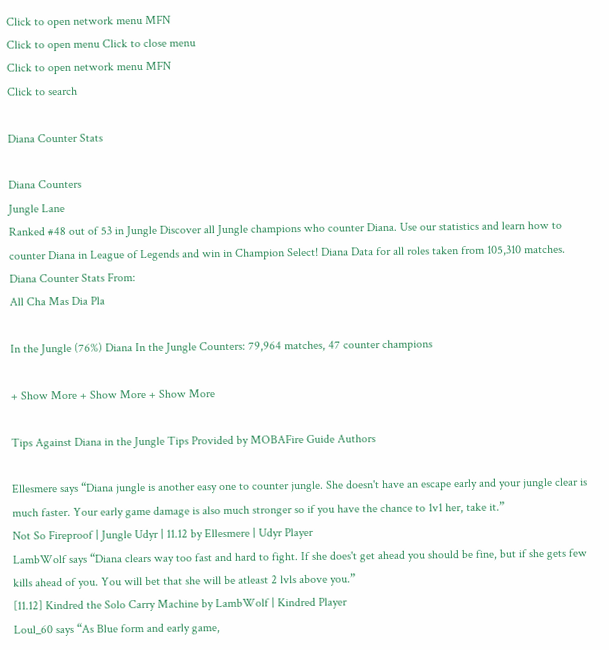Click to open network menu MFN
Click to open menu Click to close menu
Click to open network menu MFN
Click to search

Diana Counter Stats

Diana Counters
Jungle Lane
Ranked #48 out of 53 in Jungle Discover all Jungle champions who counter Diana. Use our statistics and learn how to counter Diana in League of Legends and win in Champion Select! Diana Data for all roles taken from 105,310 matches.
Diana Counter Stats From:
All Cha Mas Dia Pla

In the Jungle (76%) Diana In the Jungle Counters: 79,964 matches, 47 counter champions

+ Show More + Show More + Show More

Tips Against Diana in the Jungle Tips Provided by MOBAFire Guide Authors

Ellesmere says “Diana jungle is another easy one to counter jungle. She doesn't have an escape early and your jungle clear is much faster. Your early game damage is also much stronger so if you have the chance to 1v1 her, take it.”
Not So Fireproof | Jungle Udyr | 11.12 by Ellesmere | Udyr Player
LambWolf says “Diana clears way too fast and hard to fight. If she does't get ahead you should be fine, but if she gets few kills ahead of you. You will bet that she will be atleast 2 lvls above you.”
[11.12] Kindred the Solo Carry Machine by LambWolf | Kindred Player
Loul_60 says “As Blue form and early game,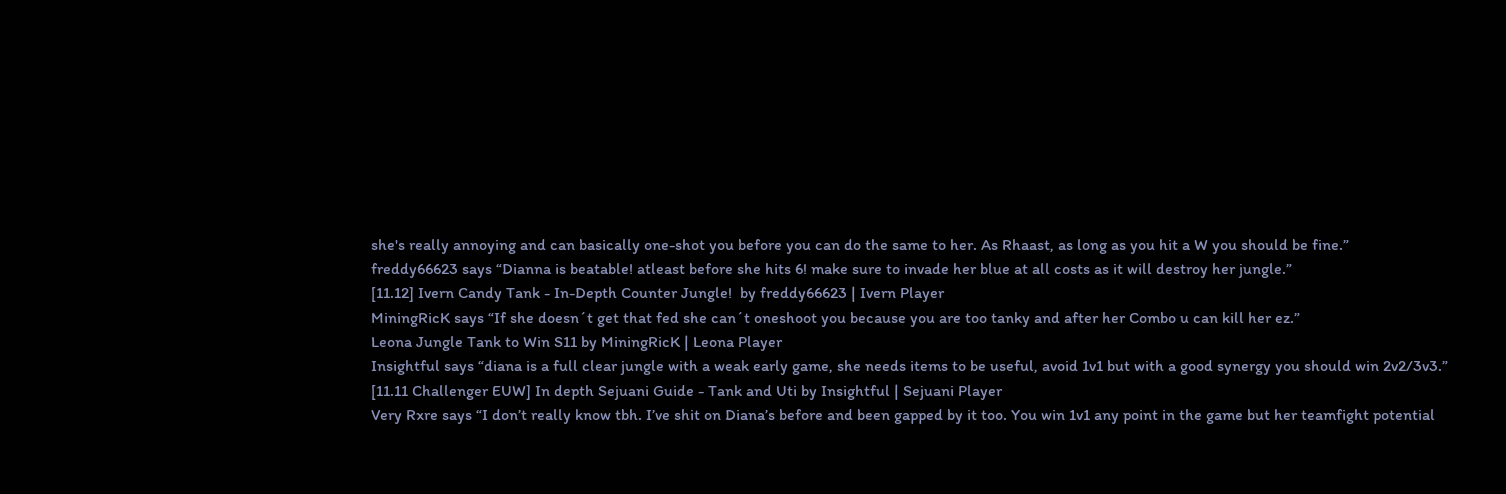she's really annoying and can basically one-shot you before you can do the same to her. As Rhaast, as long as you hit a W you should be fine.”
freddy66623 says “Dianna is beatable! atleast before she hits 6! make sure to invade her blue at all costs as it will destroy her jungle.”
[11.12] Ivern Candy Tank - In-Depth Counter Jungle!  by freddy66623 | Ivern Player
MiningRicK says “If she doesn´t get that fed she can´t oneshoot you because you are too tanky and after her Combo u can kill her ez.”
Leona Jungle Tank to Win S11 by MiningRicK | Leona Player
Insightful says “diana is a full clear jungle with a weak early game, she needs items to be useful, avoid 1v1 but with a good synergy you should win 2v2/3v3.”
[11.11 Challenger EUW] In depth Sejuani Guide - Tank and Uti by Insightful | Sejuani Player
Very Rxre says “I don’t really know tbh. I’ve shit on Diana’s before and been gapped by it too. You win 1v1 any point in the game but her teamfight potential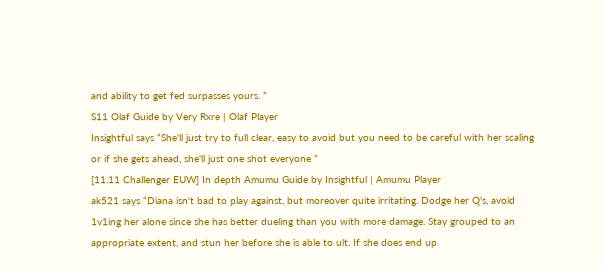and ability to get fed surpasses yours. ”
S11 Olaf Guide by Very Rxre | Olaf Player
Insightful says “She'll just try to full clear, easy to avoid but you need to be careful with her scaling or if she gets ahead, she'll just one shot everyone ”
[11.11 Challenger EUW] In depth Amumu Guide by Insightful | Amumu Player
ak521 says “Diana isn't bad to play against, but moreover quite irritating. Dodge her Q's, avoid 1v1ing her alone since she has better dueling than you with more damage. Stay grouped to an appropriate extent, and stun her before she is able to ult. If she does end up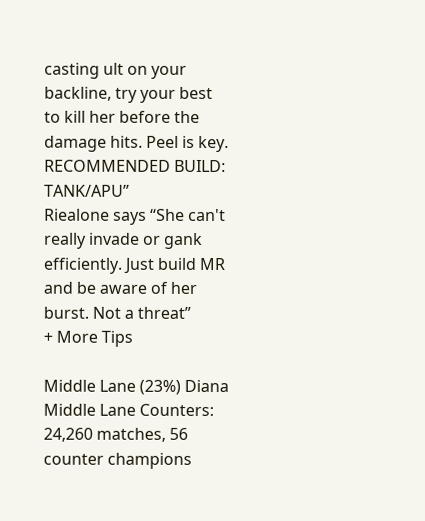casting ult on your backline, try your best to kill her before the damage hits. Peel is key. RECOMMENDED BUILD: TANK/APU”
Riealone says “She can't really invade or gank efficiently. Just build MR and be aware of her burst. Not a threat”
+ More Tips

Middle Lane (23%) Diana Middle Lane Counters: 24,260 matches, 56 counter champions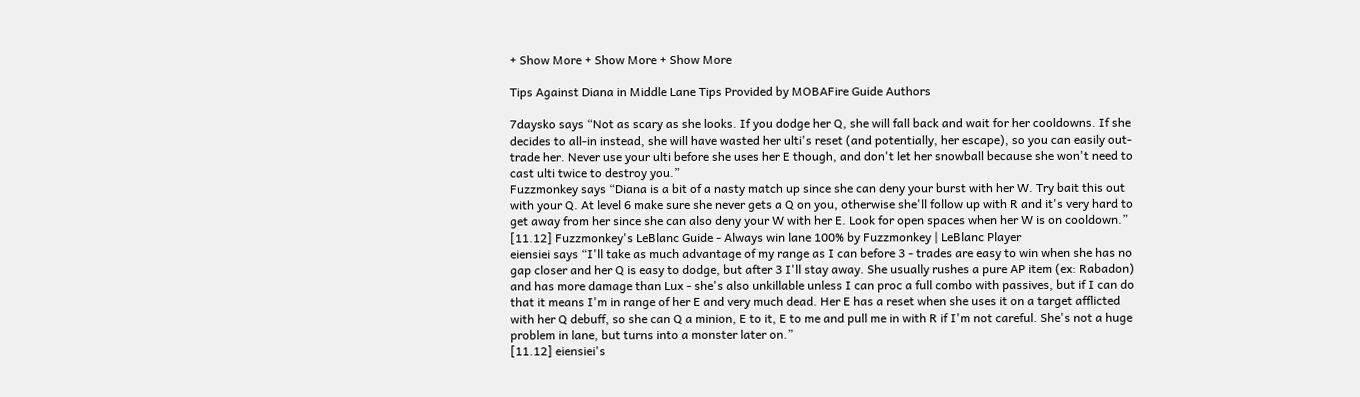+ Show More + Show More + Show More

Tips Against Diana in Middle Lane Tips Provided by MOBAFire Guide Authors

7daysko says “Not as scary as she looks. If you dodge her Q, she will fall back and wait for her cooldowns. If she decides to all-in instead, she will have wasted her ulti's reset (and potentially, her escape), so you can easily out-trade her. Never use your ulti before she uses her E though, and don't let her snowball because she won't need to cast ulti twice to destroy you.”
Fuzzmonkey says “Diana is a bit of a nasty match up since she can deny your burst with her W. Try bait this out with your Q. At level 6 make sure she never gets a Q on you, otherwise she'll follow up with R and it's very hard to get away from her since she can also deny your W with her E. Look for open spaces when her W is on cooldown.”
[11.12] Fuzzmonkey's LeBlanc Guide - Always win lane 100% by Fuzzmonkey | LeBlanc Player
eiensiei says “I'll take as much advantage of my range as I can before 3 - trades are easy to win when she has no gap closer and her Q is easy to dodge, but after 3 I'll stay away. She usually rushes a pure AP item (ex: Rabadon) and has more damage than Lux - she's also unkillable unless I can proc a full combo with passives, but if I can do that it means I'm in range of her E and very much dead. Her E has a reset when she uses it on a target afflicted with her Q debuff, so she can Q a minion, E to it, E to me and pull me in with R if I'm not careful. She's not a huge problem in lane, but turns into a monster later on.”
[11.12] eiensiei's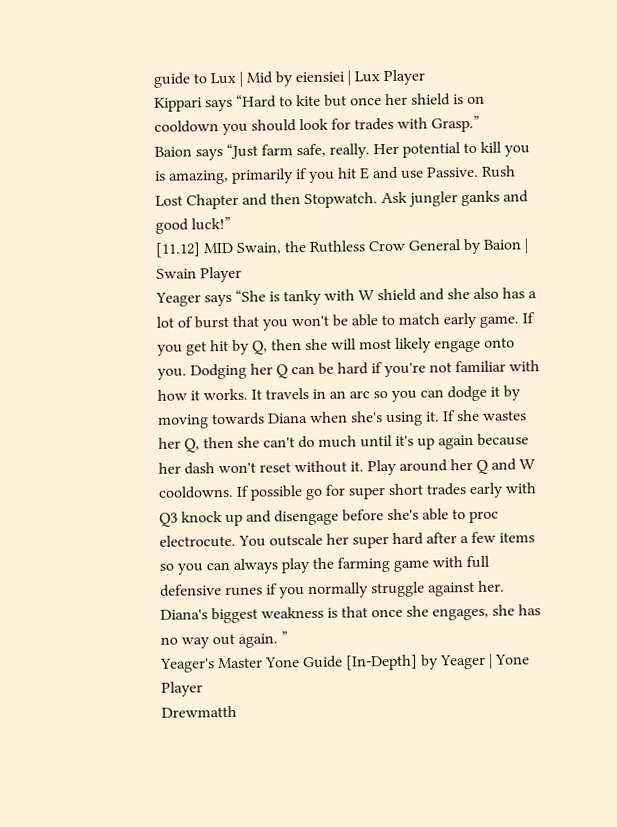guide to Lux | Mid by eiensiei | Lux Player
Kippari says “Hard to kite but once her shield is on cooldown you should look for trades with Grasp.”
Baion says “Just farm safe, really. Her potential to kill you is amazing, primarily if you hit E and use Passive. Rush Lost Chapter and then Stopwatch. Ask jungler ganks and good luck!”
[11.12] MID Swain, the Ruthless Crow General by Baion | Swain Player
Yeager says “She is tanky with W shield and she also has a lot of burst that you won't be able to match early game. If you get hit by Q, then she will most likely engage onto you. Dodging her Q can be hard if you're not familiar with how it works. It travels in an arc so you can dodge it by moving towards Diana when she's using it. If she wastes her Q, then she can't do much until it's up again because her dash won't reset without it. Play around her Q and W cooldowns. If possible go for super short trades early with Q3 knock up and disengage before she's able to proc electrocute. You outscale her super hard after a few items so you can always play the farming game with full defensive runes if you normally struggle against her. Diana's biggest weakness is that once she engages, she has no way out again. ”
Yeager's Master Yone Guide [In-Depth] by Yeager | Yone Player
Drewmatth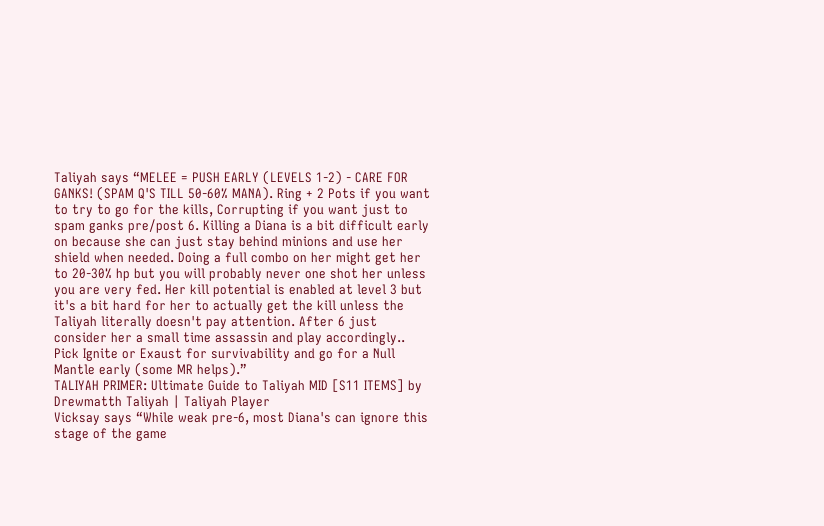Taliyah says “MELEE = PUSH EARLY (LEVELS 1-2) - CARE FOR GANKS! (SPAM Q'S TILL 50-60% MANA). Ring + 2 Pots if you want to try to go for the kills, Corrupting if you want just to spam ganks pre/post 6. Killing a Diana is a bit difficult early on because she can just stay behind minions and use her shield when needed. Doing a full combo on her might get her to 20-30% hp but you will probably never one shot her unless you are very fed. Her kill potential is enabled at level 3 but it's a bit hard for her to actually get the kill unless the Taliyah literally doesn't pay attention. After 6 just consider her a small time assassin and play accordingly.. Pick Ignite or Exaust for survivability and go for a Null Mantle early (some MR helps).”
TALIYAH PRIMER: Ultimate Guide to Taliyah MID [S11 ITEMS] by Drewmatth Taliyah | Taliyah Player
Vicksay says “While weak pre-6, most Diana's can ignore this stage of the game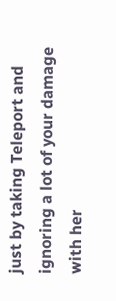just by taking Teleport and ignoring a lot of your damage with her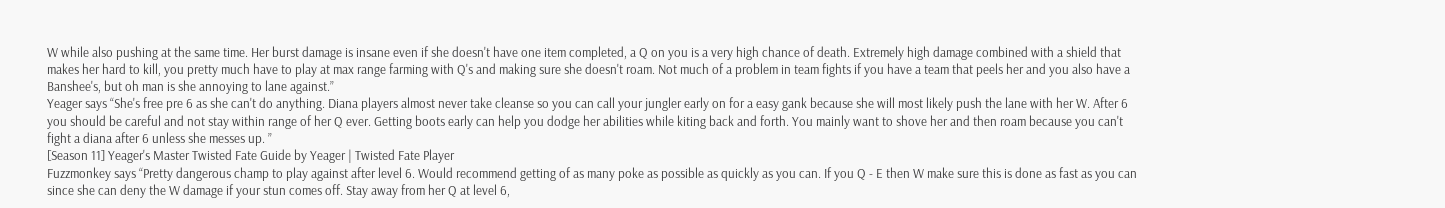W while also pushing at the same time. Her burst damage is insane even if she doesn't have one item completed, a Q on you is a very high chance of death. Extremely high damage combined with a shield that makes her hard to kill, you pretty much have to play at max range farming with Q's and making sure she doesn't roam. Not much of a problem in team fights if you have a team that peels her and you also have a Banshee's, but oh man is she annoying to lane against.”
Yeager says “She's free pre 6 as she can't do anything. Diana players almost never take cleanse so you can call your jungler early on for a easy gank because she will most likely push the lane with her W. After 6 you should be careful and not stay within range of her Q ever. Getting boots early can help you dodge her abilities while kiting back and forth. You mainly want to shove her and then roam because you can't fight a diana after 6 unless she messes up. ”
[Season 11] Yeager's Master Twisted Fate Guide by Yeager | Twisted Fate Player
Fuzzmonkey says “Pretty dangerous champ to play against after level 6. Would recommend getting of as many poke as possible as quickly as you can. If you Q - E then W make sure this is done as fast as you can since she can deny the W damage if your stun comes off. Stay away from her Q at level 6,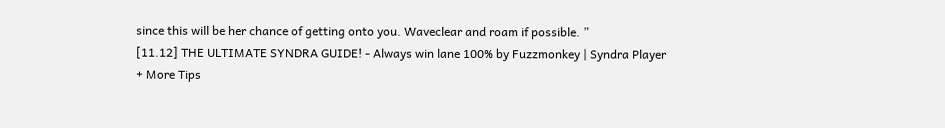since this will be her chance of getting onto you. Waveclear and roam if possible. ”
[11.12] THE ULTIMATE SYNDRA GUIDE! - Always win lane 100% by Fuzzmonkey | Syndra Player
+ More Tips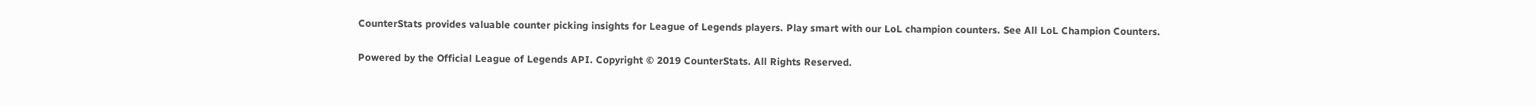CounterStats provides valuable counter picking insights for League of Legends players. Play smart with our LoL champion counters. See All LoL Champion Counters.

Powered by the Official League of Legends API. Copyright © 2019 CounterStats. All Rights Reserved.